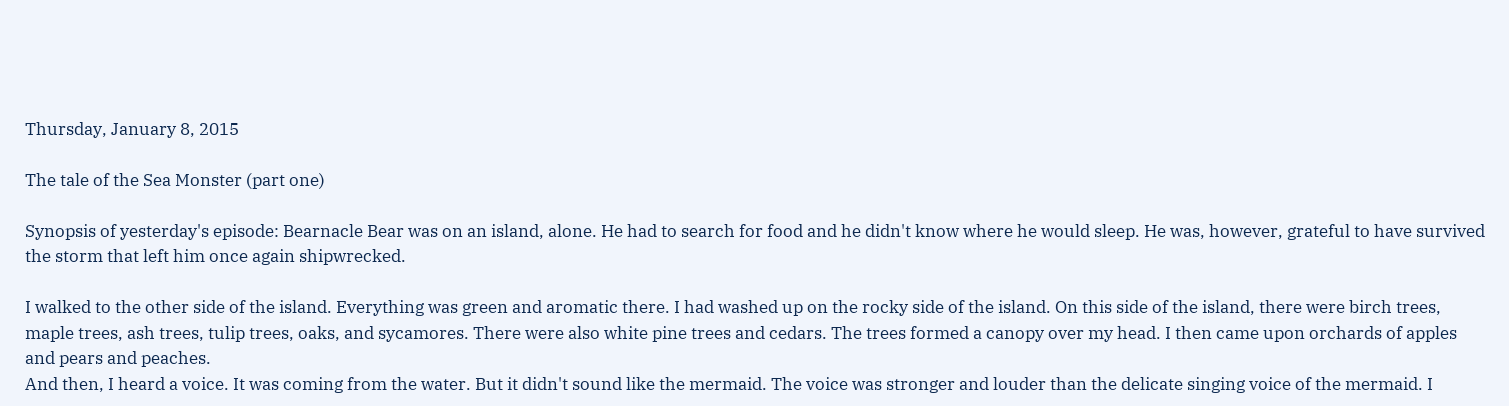Thursday, January 8, 2015

The tale of the Sea Monster (part one)

Synopsis of yesterday's episode: Bearnacle Bear was on an island, alone. He had to search for food and he didn't know where he would sleep. He was, however, grateful to have survived the storm that left him once again shipwrecked.

I walked to the other side of the island. Everything was green and aromatic there. I had washed up on the rocky side of the island. On this side of the island, there were birch trees, maple trees, ash trees, tulip trees, oaks, and sycamores. There were also white pine trees and cedars. The trees formed a canopy over my head. I then came upon orchards of apples and pears and peaches.
And then, I heard a voice. It was coming from the water. But it didn't sound like the mermaid. The voice was stronger and louder than the delicate singing voice of the mermaid. I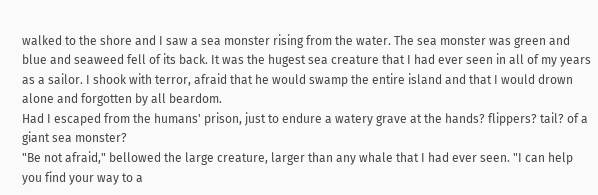walked to the shore and I saw a sea monster rising from the water. The sea monster was green and blue and seaweed fell of its back. It was the hugest sea creature that I had ever seen in all of my years as a sailor. I shook with terror, afraid that he would swamp the entire island and that I would drown alone and forgotten by all beardom.
Had I escaped from the humans' prison, just to endure a watery grave at the hands? flippers? tail? of a giant sea monster?
"Be not afraid," bellowed the large creature, larger than any whale that I had ever seen. "I can help you find your way to a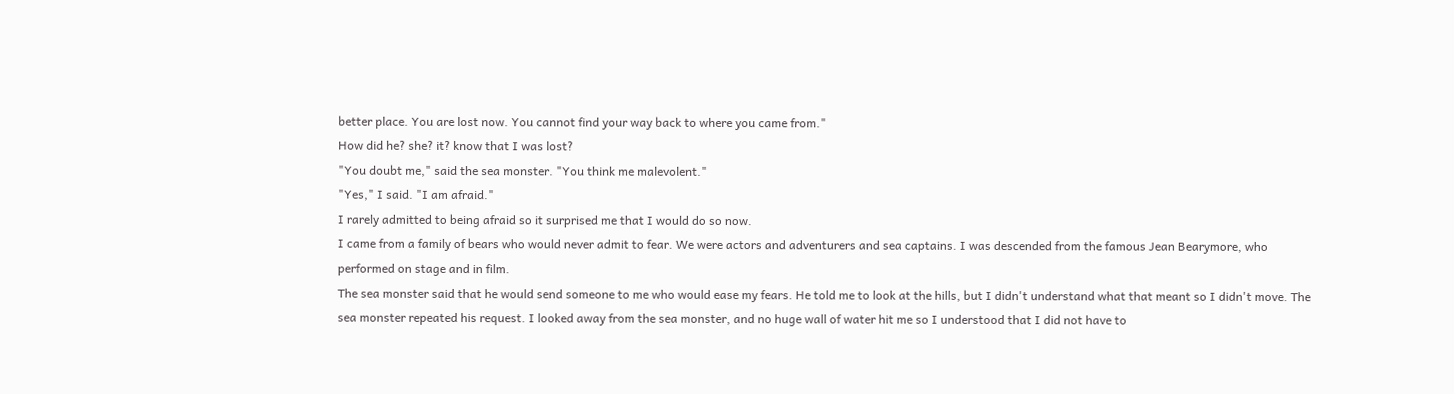better place. You are lost now. You cannot find your way back to where you came from."
How did he? she? it? know that I was lost?
"You doubt me," said the sea monster. "You think me malevolent."
"Yes," I said. "I am afraid."
I rarely admitted to being afraid so it surprised me that I would do so now.
I came from a family of bears who would never admit to fear. We were actors and adventurers and sea captains. I was descended from the famous Jean Bearymore, who performed on stage and in film.
The sea monster said that he would send someone to me who would ease my fears. He told me to look at the hills, but I didn't understand what that meant so I didn't move. The sea monster repeated his request. I looked away from the sea monster, and no huge wall of water hit me so I understood that I did not have to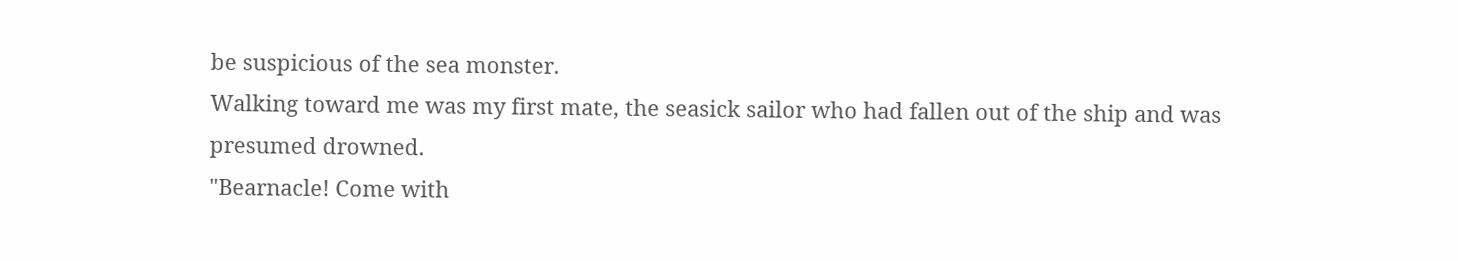be suspicious of the sea monster.
Walking toward me was my first mate, the seasick sailor who had fallen out of the ship and was presumed drowned.
"Bearnacle! Come with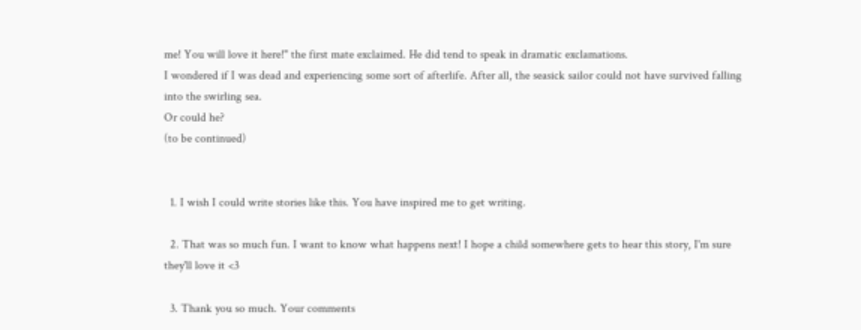me! You will love it here!" the first mate exclaimed. He did tend to speak in dramatic exclamations.
I wondered if I was dead and experiencing some sort of afterlife. After all, the seasick sailor could not have survived falling into the swirling sea.
Or could he?
(to be continued)


  1. I wish I could write stories like this. You have inspired me to get writing.

  2. That was so much fun. I want to know what happens next! I hope a child somewhere gets to hear this story, I'm sure they'll love it <3

  3. Thank you so much. Your comments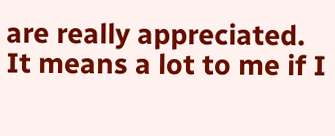are really appreciated. It means a lot to me if I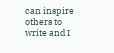can inspire others to write and I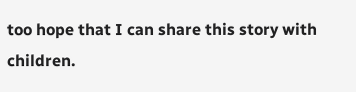too hope that I can share this story with children.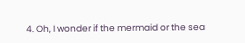4. Oh, I wonder if the mermaid or the sea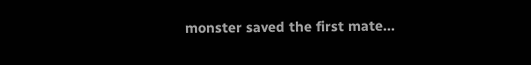monster saved the first mate...